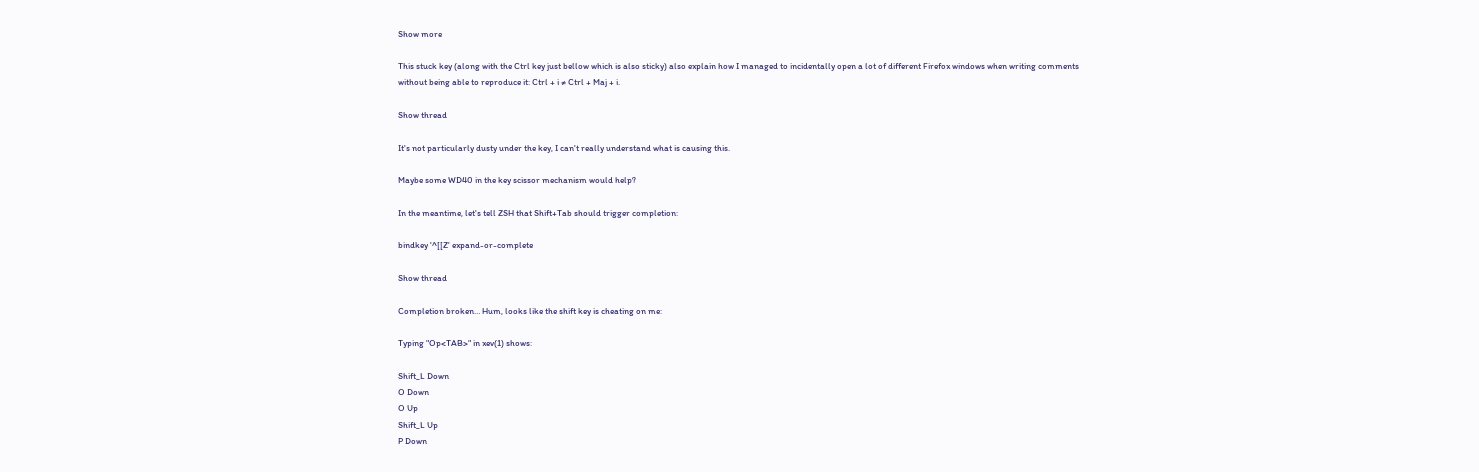Show more

This stuck key (along with the Ctrl key just bellow which is also sticky) also explain how I managed to incidentally open a lot of different Firefox windows when writing comments without being able to reproduce it: Ctrl + i ≠ Ctrl + Maj + i.

Show thread

It's not particularly dusty under the key, I can't really understand what is causing this.

Maybe some WD40 in the key scissor mechanism would help?

In the meantime, let's tell ZSH that Shift+Tab should trigger completion:

bindkey '^[[Z' expand-or-complete

Show thread

Completion broken… Hum, looks like the shift key is cheating on me:

Typing "Op<TAB>" in xev(1) shows:

Shift_L Down
O Down
O Up
Shift_L Up
P Down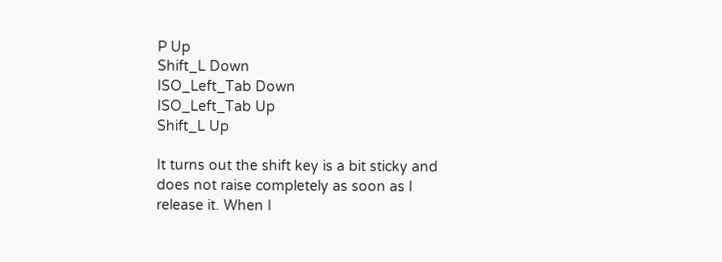P Up
Shift_L Down
ISO_Left_Tab Down
ISO_Left_Tab Up
Shift_L Up

It turns out the shift key is a bit sticky and does not raise completely as soon as I release it. When I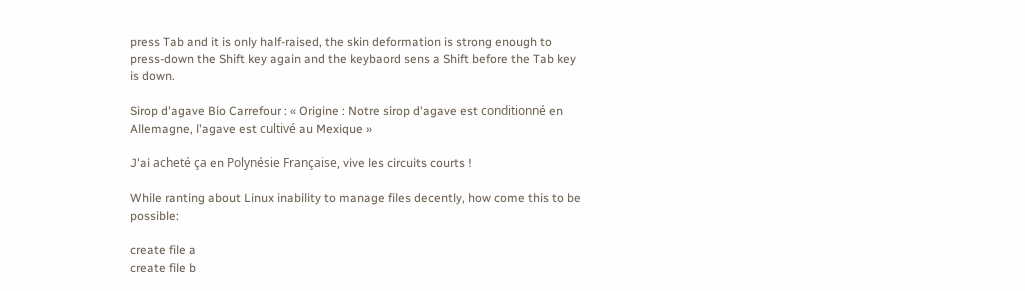press Tab and it is only half-raised, the skin deformation is strong enough to press-down the Shift key again and the keybaord sens a Shift before the Tab key is down.

Sirop d'agave Bio Carrefour : « Origine : Notre sirop d'agave est conditionné en Allemagne, l'agave est cultivé au Mexique »

J'ai acheté ça en Polynésie Française, vive les circuits courts !

While ranting about Linux inability to manage files decently, how come this to be possible:

create file a
create file b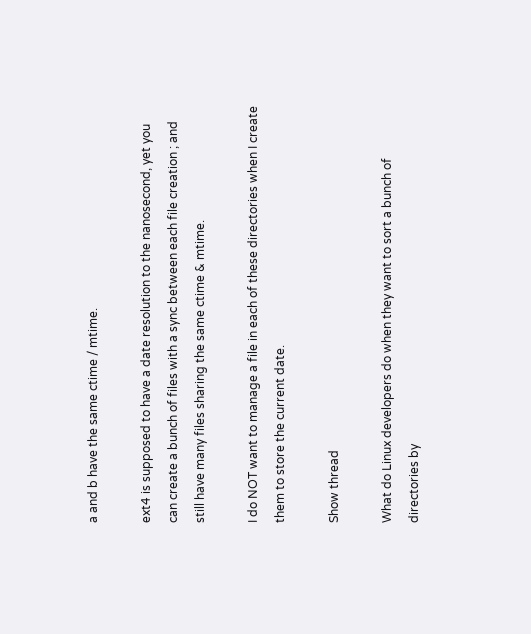a and b have the same ctime / mtime.

ext4 is supposed to have a date resolution to the nanosecond, yet you can create a bunch of files with a sync between each file creation ; and still have many files sharing the same ctime & mtime.

I do NOT want to manage a file in each of these directories when I create them to store the current date.

Show thread

What do Linux developers do when they want to sort a bunch of directories by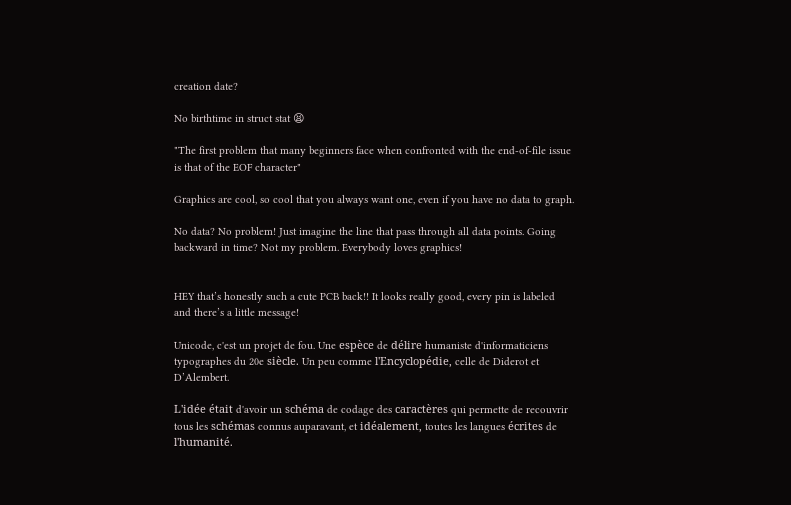creation date?

No birthtime in struct stat 😫

"The first problem that many beginners face when confronted with the end-of-file issue is that of the EOF character"

Graphics are cool, so cool that you always want one, even if you have no data to graph.

No data? No problem! Just imagine the line that pass through all data points. Going backward in time? Not my problem. Everybody loves graphics!


HEY that’s honestly such a cute PCB back!! It looks really good, every pin is labeled and there’s a little message!

Unicode, c'est un projet de fou. Une espèce de délire humaniste d'informaticiens typographes du 20e siècle. Un peu comme l'Encyclopédie, celle de Diderot et D’Alembert.

L'idée était d'avoir un schéma de codage des caractères qui permette de recouvrir tous les schémas connus auparavant, et idéalement, toutes les langues écrites de l'humanité.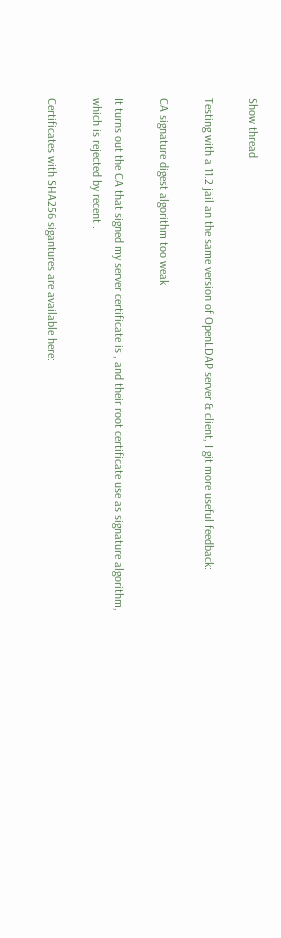Show thread

Testing with a 11.2 jail an the same version of OpenLDAP server & client, I git more useful feedback:

CA signature digest algorithm too weak

It turns out the CA that signed my server certificate is , and their root certificate use as signature algorithm, which is rejected by recent .

Certificates with SHA256 sigantures are available here: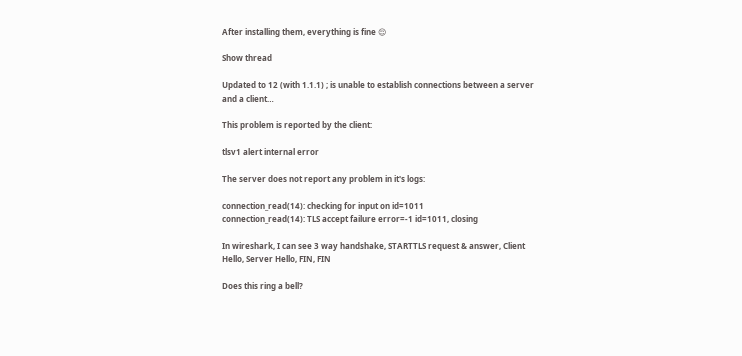After installing them, everything is fine 😌

Show thread

Updated to 12 (with 1.1.1) ; is unable to establish connections between a server and a client…

This problem is reported by the client:

tlsv1 alert internal error

The server does not report any problem in it's logs:

connection_read(14): checking for input on id=1011
connection_read(14): TLS accept failure error=-1 id=1011, closing

In wireshark, I can see 3 way handshake, STARTTLS request & answer, Client Hello, Server Hello, FIN, FIN

Does this ring a bell?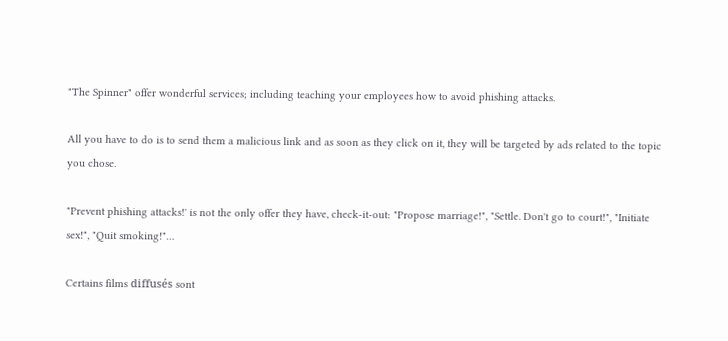"The Spinner" offer wonderful services; including teaching your employees how to avoid phishing attacks.

All you have to do is to send them a malicious link and as soon as they click on it, they will be targeted by ads related to the topic you chose.

"Prevent phishing attacks!' is not the only offer they have, check-it-out: "Propose marriage!", "Settle. Don't go to court!", "Initiate sex!", "Quit smoking!"…

Certains films diffusés sont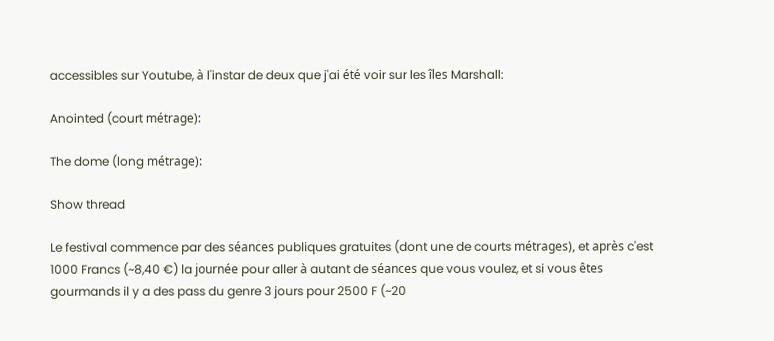accessibles sur Youtube, à l'instar de deux que j'ai été voir sur les îles Marshall:

Anointed (court métrage):

The dome (long métrage):

Show thread

Le festival commence par des séances publiques gratuites (dont une de courts métrages), et après c'est 1000 Francs (~8,40 €) la journée pour aller à autant de séances que vous voulez, et si vous êtes gourmands il y a des pass du genre 3 jours pour 2500 F (~20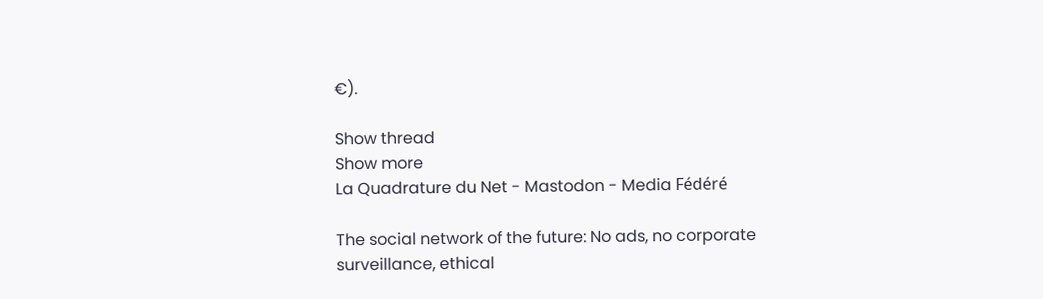€).

Show thread
Show more
La Quadrature du Net - Mastodon - Media Fédéré

The social network of the future: No ads, no corporate surveillance, ethical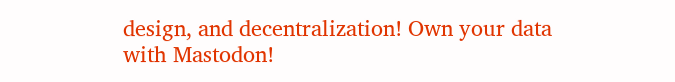design, and decentralization! Own your data with Mastodon!